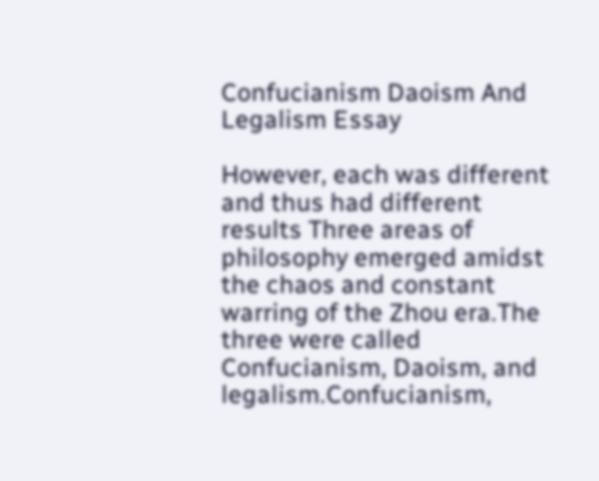Confucianism Daoism And Legalism Essay

However, each was different and thus had different results Three areas of philosophy emerged amidst the chaos and constant warring of the Zhou era.The three were called Confucianism, Daoism, and legalism.Confucianism,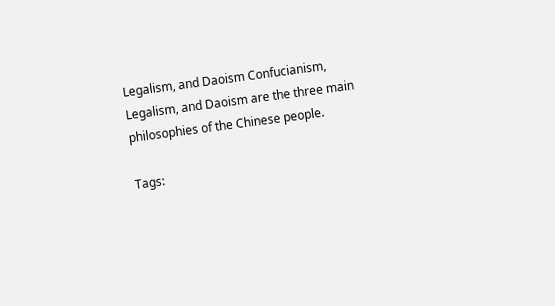Legalism, and Daoism Confucianism, Legalism, and Daoism are the three main philosophies of the Chinese people.

Tags: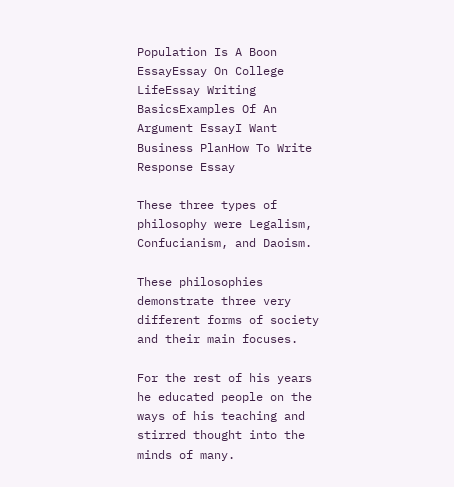Population Is A Boon EssayEssay On College LifeEssay Writing BasicsExamples Of An Argument EssayI Want Business PlanHow To Write Response Essay

These three types of philosophy were Legalism, Confucianism, and Daoism.

These philosophies demonstrate three very different forms of society and their main focuses.

For the rest of his years he educated people on the ways of his teaching and stirred thought into the minds of many.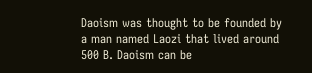Daoism was thought to be founded by a man named Laozi that lived around 500 B. Daoism can be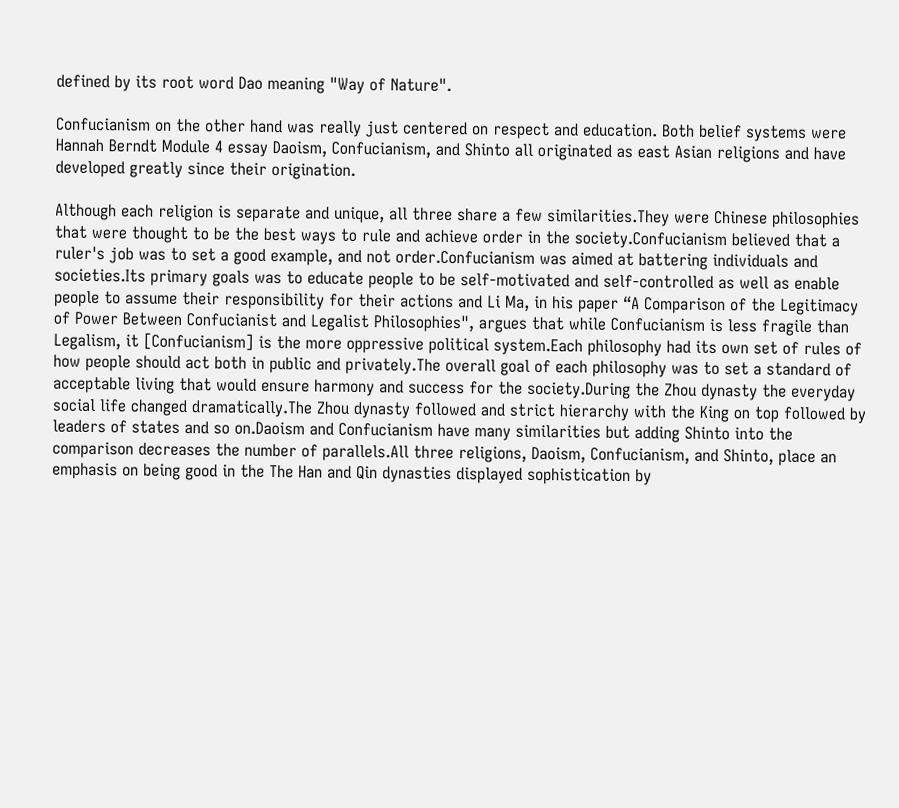defined by its root word Dao meaning "Way of Nature".

Confucianism on the other hand was really just centered on respect and education. Both belief systems were Hannah Berndt Module 4 essay Daoism, Confucianism, and Shinto all originated as east Asian religions and have developed greatly since their origination.

Although each religion is separate and unique, all three share a few similarities.They were Chinese philosophies that were thought to be the best ways to rule and achieve order in the society.Confucianism believed that a ruler's job was to set a good example, and not order.Confucianism was aimed at battering individuals and societies.Its primary goals was to educate people to be self-motivated and self-controlled as well as enable people to assume their responsibility for their actions and Li Ma, in his paper “A Comparison of the Legitimacy of Power Between Confucianist and Legalist Philosophies", argues that while Confucianism is less fragile than Legalism, it [Confucianism] is the more oppressive political system.Each philosophy had its own set of rules of how people should act both in public and privately.The overall goal of each philosophy was to set a standard of acceptable living that would ensure harmony and success for the society.During the Zhou dynasty the everyday social life changed dramatically.The Zhou dynasty followed and strict hierarchy with the King on top followed by leaders of states and so on.Daoism and Confucianism have many similarities but adding Shinto into the comparison decreases the number of parallels.All three religions, Daoism, Confucianism, and Shinto, place an emphasis on being good in the The Han and Qin dynasties displayed sophistication by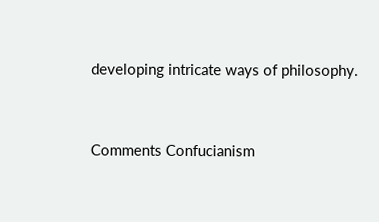developing intricate ways of philosophy.


Comments Confucianism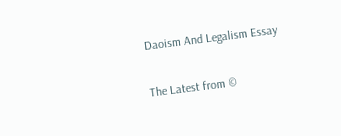Daoism And Legalism Essay

The Latest from ©